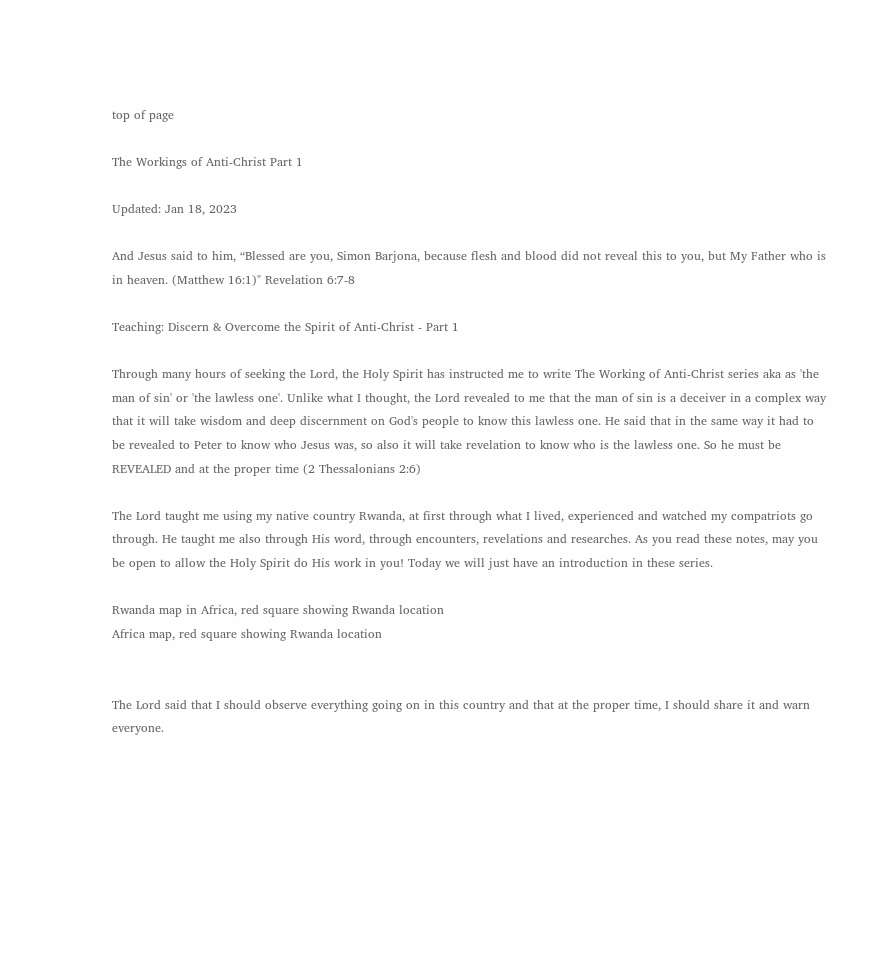top of page

The Workings of Anti-Christ Part 1

Updated: Jan 18, 2023

And Jesus said to him, “Blessed are you, Simon Barjona, because flesh and blood did not reveal this to you, but My Father who is in heaven. (Matthew 16:1)" Revelation 6:7-8

Teaching: Discern & Overcome the Spirit of Anti-Christ - Part 1

Through many hours of seeking the Lord, the Holy Spirit has instructed me to write The Working of Anti-Christ series aka as 'the man of sin' or 'the lawless one'. Unlike what I thought, the Lord revealed to me that the man of sin is a deceiver in a complex way that it will take wisdom and deep discernment on God's people to know this lawless one. He said that in the same way it had to be revealed to Peter to know who Jesus was, so also it will take revelation to know who is the lawless one. So he must be REVEALED and at the proper time (2 Thessalonians 2:6)

The Lord taught me using my native country Rwanda, at first through what I lived, experienced and watched my compatriots go through. He taught me also through His word, through encounters, revelations and researches. As you read these notes, may you be open to allow the Holy Spirit do His work in you! Today we will just have an introduction in these series.

Rwanda map in Africa, red square showing Rwanda location
Africa map, red square showing Rwanda location


The Lord said that I should observe everything going on in this country and that at the proper time, I should share it and warn everyone.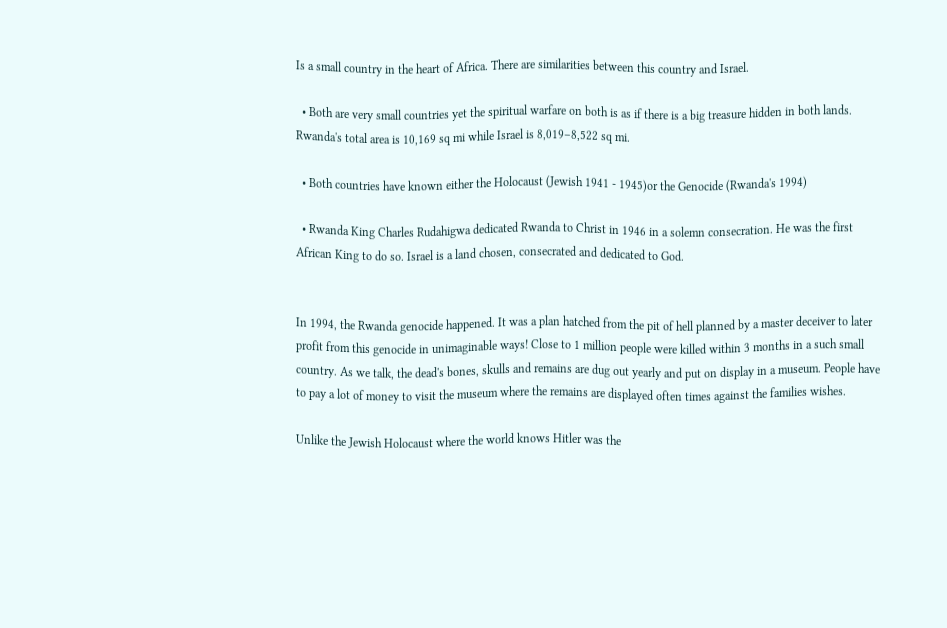Is a small country in the heart of Africa. There are similarities between this country and Israel.

  • Both are very small countries yet the spiritual warfare on both is as if there is a big treasure hidden in both lands. Rwanda's total area is 10,169 sq mi while Israel is 8,019–8,522 sq mi.

  • Both countries have known either the Holocaust (Jewish 1941 - 1945)or the Genocide (Rwanda's 1994)

  • Rwanda King Charles Rudahigwa dedicated Rwanda to Christ in 1946 in a solemn consecration. He was the first African King to do so. Israel is a land chosen, consecrated and dedicated to God.


In 1994, the Rwanda genocide happened. It was a plan hatched from the pit of hell planned by a master deceiver to later profit from this genocide in unimaginable ways! Close to 1 million people were killed within 3 months in a such small country. As we talk, the dead's bones, skulls and remains are dug out yearly and put on display in a museum. People have to pay a lot of money to visit the museum where the remains are displayed often times against the families wishes.

Unlike the Jewish Holocaust where the world knows Hitler was the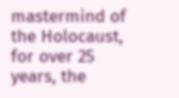mastermind of the Holocaust, for over 25 years, the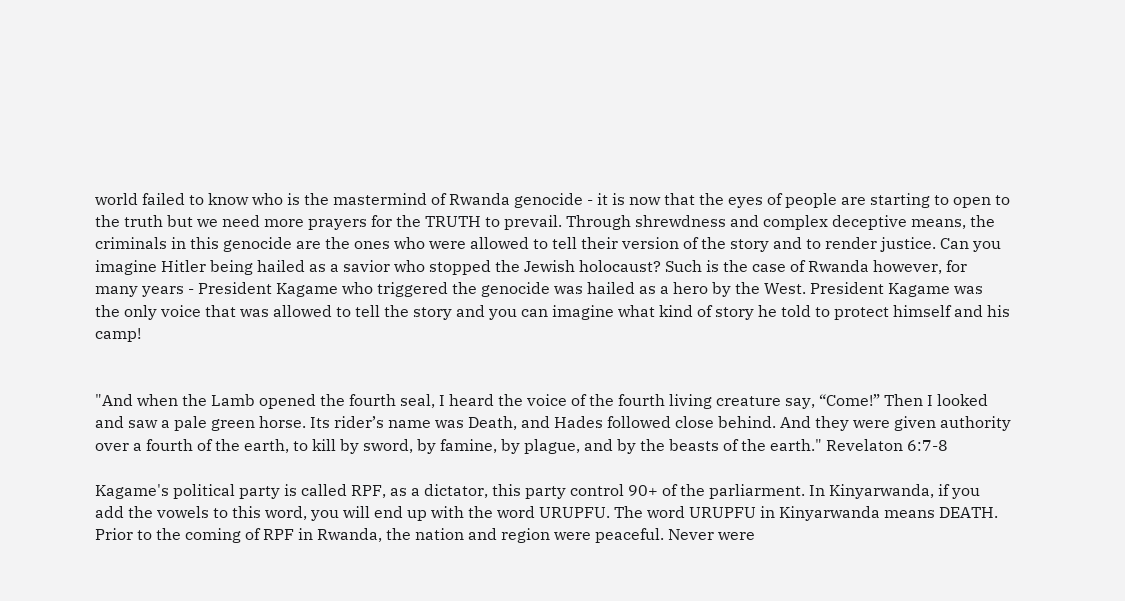world failed to know who is the mastermind of Rwanda genocide - it is now that the eyes of people are starting to open to the truth but we need more prayers for the TRUTH to prevail. Through shrewdness and complex deceptive means, the criminals in this genocide are the ones who were allowed to tell their version of the story and to render justice. Can you imagine Hitler being hailed as a savior who stopped the Jewish holocaust? Such is the case of Rwanda however, for many years - President Kagame who triggered the genocide was hailed as a hero by the West. President Kagame was the only voice that was allowed to tell the story and you can imagine what kind of story he told to protect himself and his camp!


"And when the Lamb opened the fourth seal, I heard the voice of the fourth living creature say, “Come!” Then I looked and saw a pale green horse. Its rider’s name was Death, and Hades followed close behind. And they were given authority over a fourth of the earth, to kill by sword, by famine, by plague, and by the beasts of the earth." Revelaton 6:7-8

Kagame's political party is called RPF, as a dictator, this party control 90+ of the parliarment. In Kinyarwanda, if you add the vowels to this word, you will end up with the word URUPFU. The word URUPFU in Kinyarwanda means DEATH. Prior to the coming of RPF in Rwanda, the nation and region were peaceful. Never were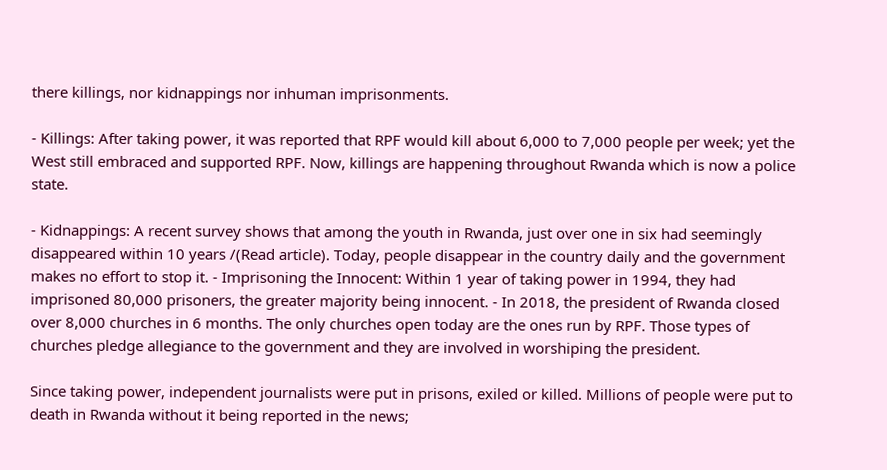there killings, nor kidnappings nor inhuman imprisonments.

- Killings: After taking power, it was reported that RPF would kill about 6,000 to 7,000 people per week; yet the West still embraced and supported RPF. Now, killings are happening throughout Rwanda which is now a police state.

- Kidnappings: A recent survey shows that among the youth in Rwanda, just over one in six had seemingly disappeared within 10 years /(Read article). Today, people disappear in the country daily and the government makes no effort to stop it. - Imprisoning the Innocent: Within 1 year of taking power in 1994, they had imprisoned 80,000 prisoners, the greater majority being innocent. - In 2018, the president of Rwanda closed over 8,000 churches in 6 months. The only churches open today are the ones run by RPF. Those types of churches pledge allegiance to the government and they are involved in worshiping the president.

Since taking power, independent journalists were put in prisons, exiled or killed. Millions of people were put to death in Rwanda without it being reported in the news;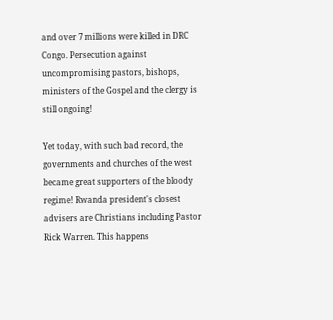and over 7 millions were killed in DRC Congo. Persecution against uncompromising pastors, bishops, ministers of the Gospel and the clergy is still ongoing!

Yet today, with such bad record, the governments and churches of the west became great supporters of the bloody regime! Rwanda president's closest advisers are Christians including Pastor Rick Warren. This happens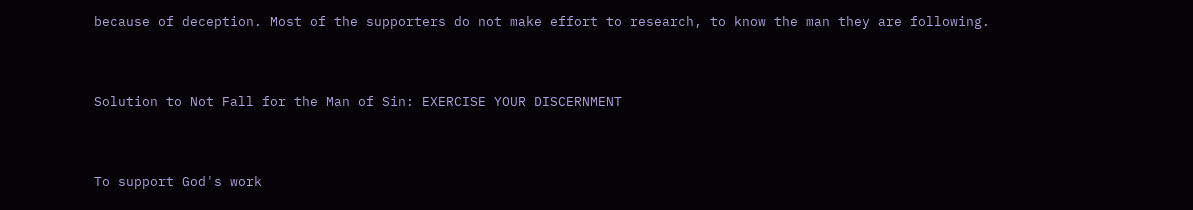because of deception. Most of the supporters do not make effort to research, to know the man they are following.


Solution to Not Fall for the Man of Sin: EXERCISE YOUR DISCERNMENT


To support God's work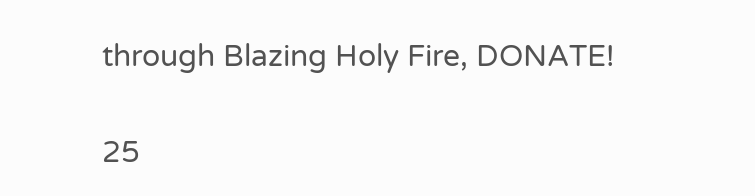through Blazing Holy Fire, DONATE!

25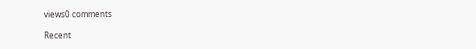views0 comments

Recent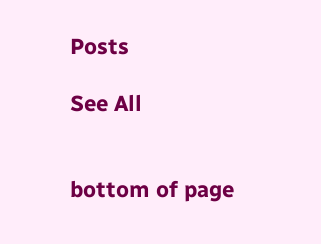Posts

See All


bottom of page